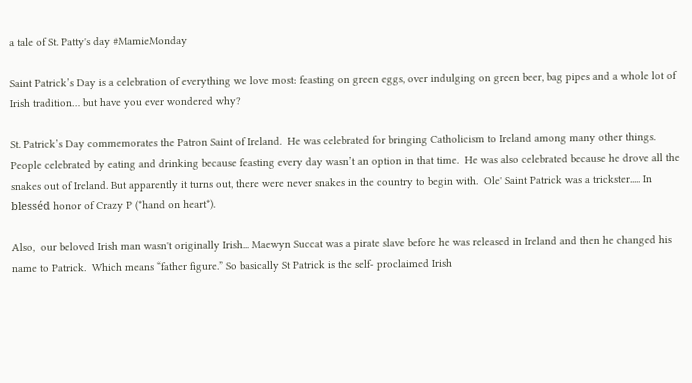a tale of St. Patty's day #MamieMonday

Saint Patrick’s Day is a celebration of everything we love most: feasting on green eggs, over indulging on green beer, bag pipes and a whole lot of Irish tradition… but have you ever wondered why?

St. Patrick’s Day commemorates the Patron Saint of Ireland.  He was celebrated for bringing Catholicism to Ireland among many other things.  People celebrated by eating and drinking because feasting every day wasn’t an option in that time.  He was also celebrated because he drove all the snakes out of Ireland. But apparently it turns out, there were never snakes in the country to begin with.  Ole' Saint Patrick was a trickster..... In blesséd honor of Crazy P (*hand on heart*).

Also,  our beloved Irish man wasn't originally Irish... Maewyn Succat was a pirate slave before he was released in Ireland and then he changed his name to Patrick.  Which means “father figure.” So basically St Patrick is the self- proclaimed Irish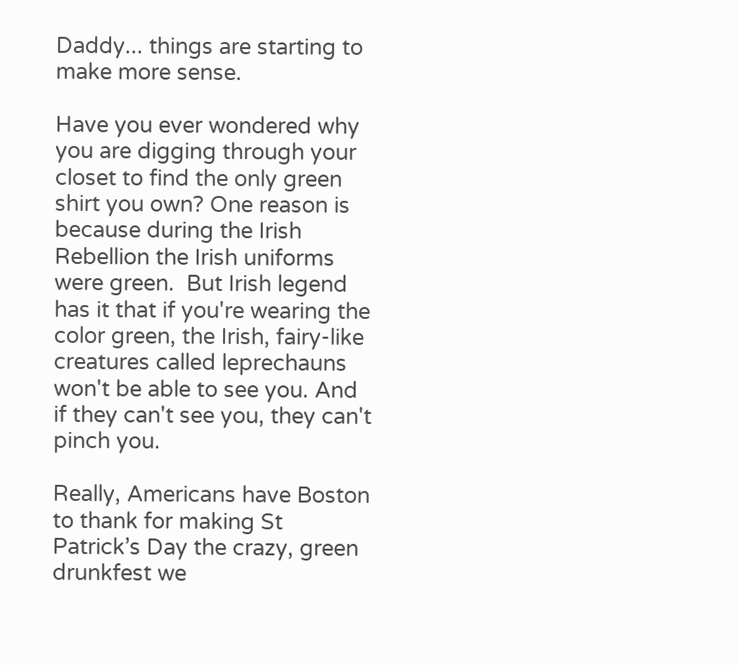Daddy... things are starting to make more sense.

Have you ever wondered why you are digging through your closet to find the only green shirt you own? One reason is because during the Irish Rebellion the Irish uniforms were green.  But Irish legend has it that if you're wearing the color green, the Irish, fairy-like creatures called leprechauns won't be able to see you. And if they can't see you, they can't pinch you.

Really, Americans have Boston to thank for making St Patrick’s Day the crazy, green drunkfest we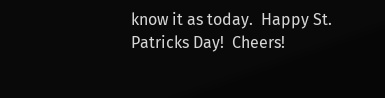know it as today.  Happy St. Patricks Day!  Cheers!